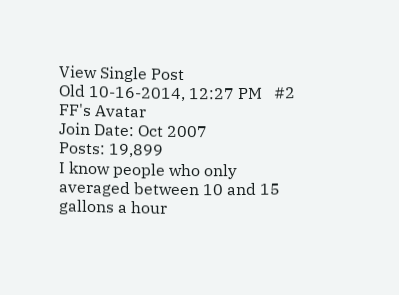View Single Post
Old 10-16-2014, 12:27 PM   #2
FF's Avatar
Join Date: Oct 2007
Posts: 19,899
I know people who only averaged between 10 and 15 gallons a hour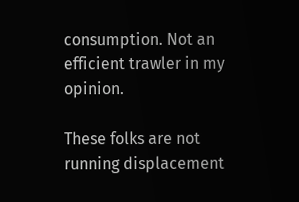consumption. Not an efficient trawler in my opinion.

These folks are not running displacement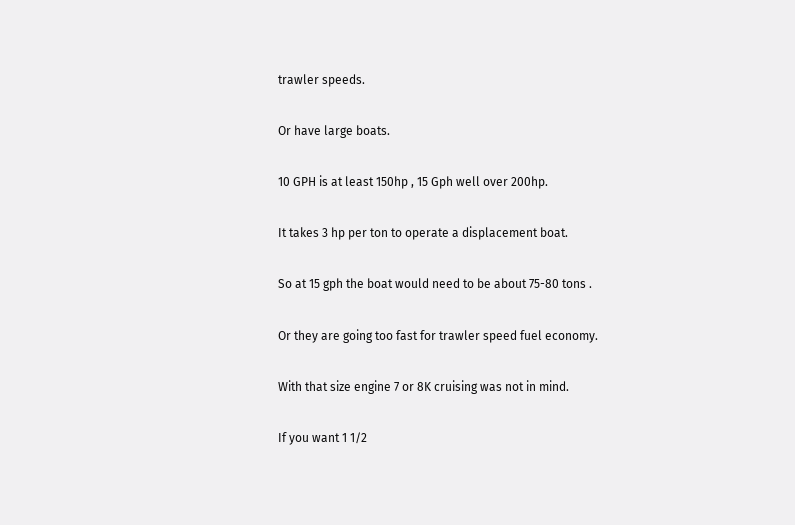trawler speeds.

Or have large boats.

10 GPH is at least 150hp , 15 Gph well over 200hp.

It takes 3 hp per ton to operate a displacement boat.

So at 15 gph the boat would need to be about 75-80 tons .

Or they are going too fast for trawler speed fuel economy.

With that size engine 7 or 8K cruising was not in mind.

If you want 1 1/2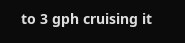to 3 gph cruising it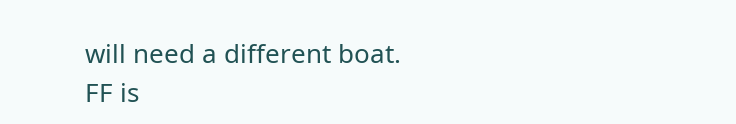will need a different boat.
FF is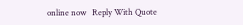online now   Reply With Quote